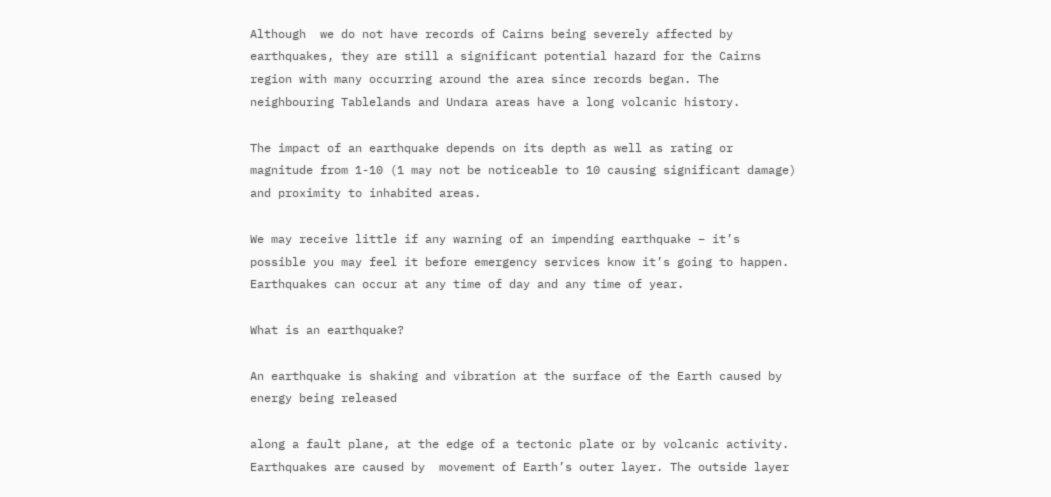Although  we do not have records of Cairns being severely affected by earthquakes, they are still a significant potential hazard for the Cairns region with many occurring around the area since records began. The neighbouring Tablelands and Undara areas have a long volcanic history.

The impact of an earthquake depends on its depth as well as rating or magnitude from 1-10 (1 may not be noticeable to 10 causing significant damage) and proximity to inhabited areas.

We may receive little if any warning of an impending earthquake – it’s possible you may feel it before emergency services know it’s going to happen.  Earthquakes can occur at any time of day and any time of year.

What is an earthquake?

An earthquake is shaking and vibration at the surface of the Earth caused by energy being released

along a fault plane, at the edge of a tectonic plate or by volcanic activity.  Earthquakes are caused by  movement of Earth’s outer layer. The outside layer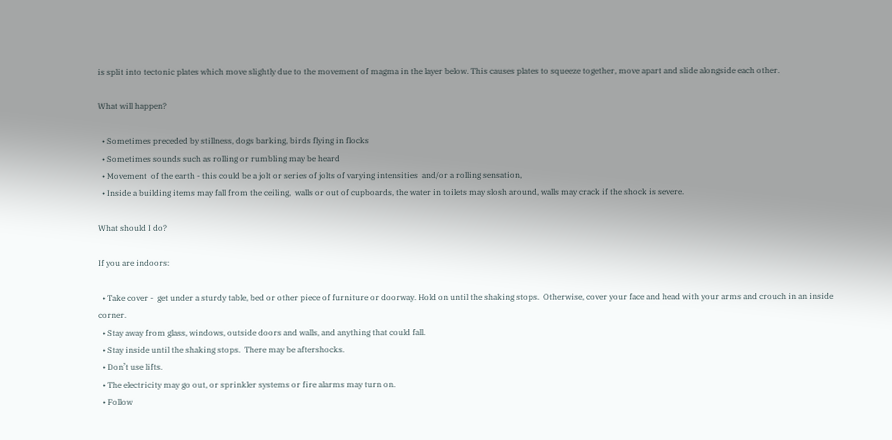is split into tectonic plates which move slightly due to the movement of magma in the layer below. This causes plates to squeeze together, move apart and slide alongside each other.

What will happen?

  • Sometimes preceded by stillness, dogs barking, birds flying in flocks
  • Sometimes sounds such as rolling or rumbling may be heard
  • Movement  of the earth - this could be a jolt or series of jolts of varying intensities  and/or a rolling sensation,
  • Inside a building items may fall from the ceiling,  walls or out of cupboards, the water in toilets may slosh around, walls may crack if the shock is severe.

What should I do?

If you are indoors:

  • Take cover -  get under a sturdy table, bed or other piece of furniture or doorway. Hold on until the shaking stops.  Otherwise, cover your face and head with your arms and crouch in an inside corner.
  • Stay away from glass, windows, outside doors and walls, and anything that could fall.
  • Stay inside until the shaking stops.  There may be aftershocks.
  • Don’t use lifts.
  • The electricity may go out, or sprinkler systems or fire alarms may turn on.
  • Follow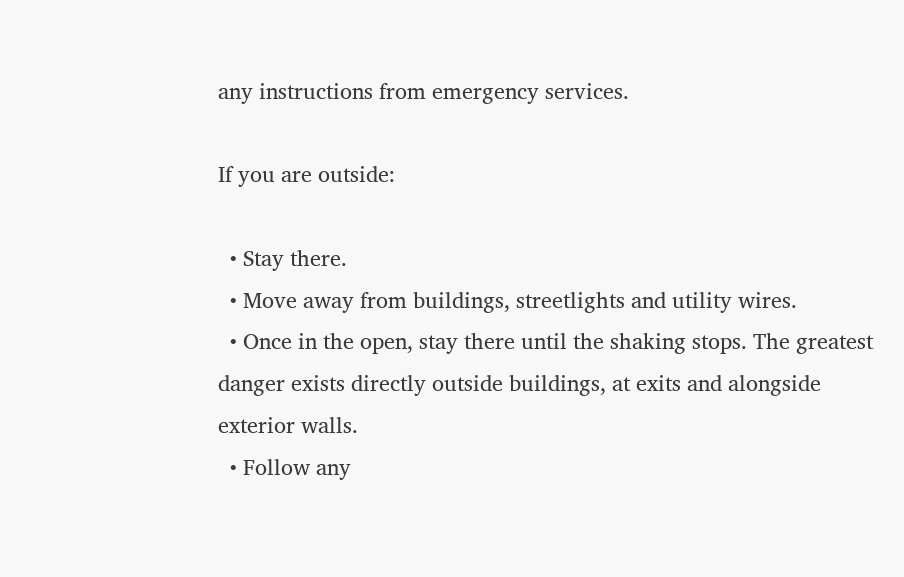any instructions from emergency services.

If you are outside:

  • Stay there.
  • Move away from buildings, streetlights and utility wires.
  • Once in the open, stay there until the shaking stops. The greatest danger exists directly outside buildings, at exits and alongside exterior walls.
  • Follow any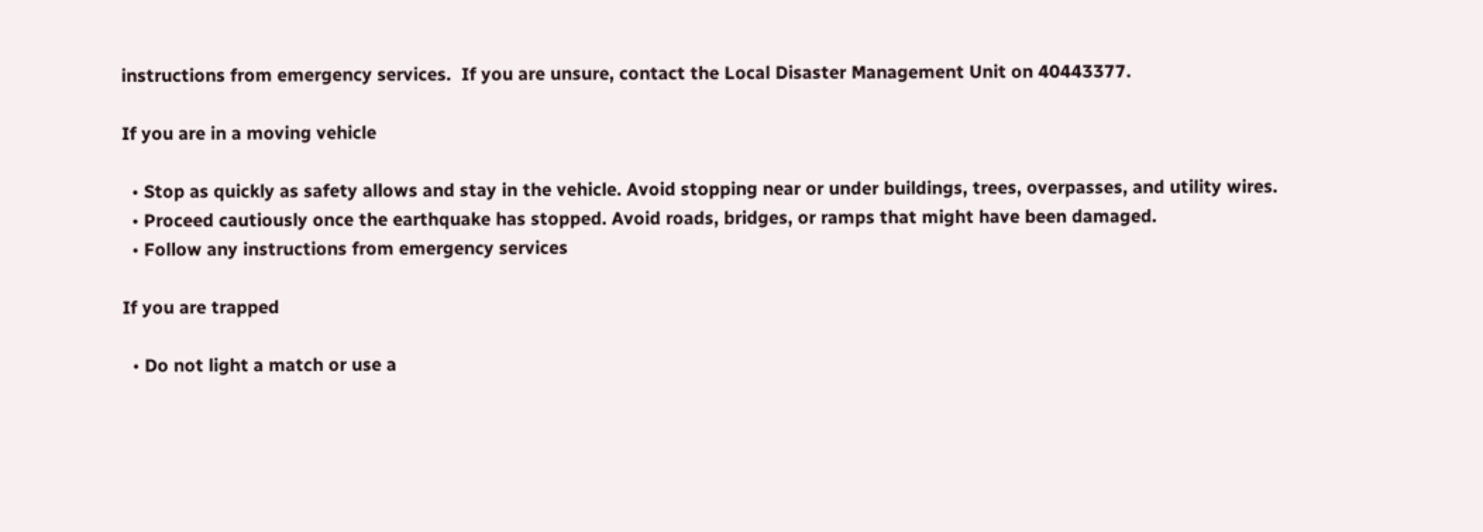instructions from emergency services.  If you are unsure, contact the Local Disaster Management Unit on 40443377.

If you are in a moving vehicle

  • Stop as quickly as safety allows and stay in the vehicle. Avoid stopping near or under buildings, trees, overpasses, and utility wires.
  • Proceed cautiously once the earthquake has stopped. Avoid roads, bridges, or ramps that might have been damaged.
  • Follow any instructions from emergency services

If you are trapped

  • Do not light a match or use a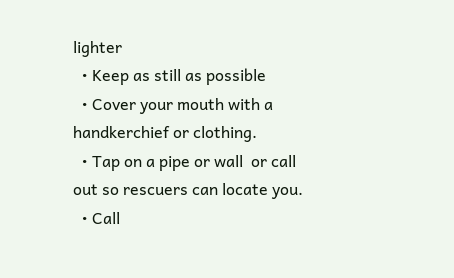lighter
  • Keep as still as possible
  • Cover your mouth with a handkerchief or clothing.
  • Tap on a pipe or wall  or call out so rescuers can locate you.
  • Call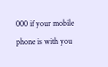000 if your mobile phone is with you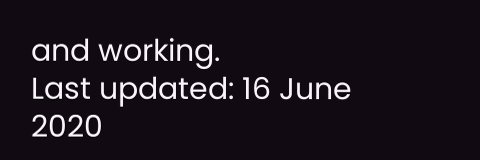and working.
Last updated: 16 June 2020